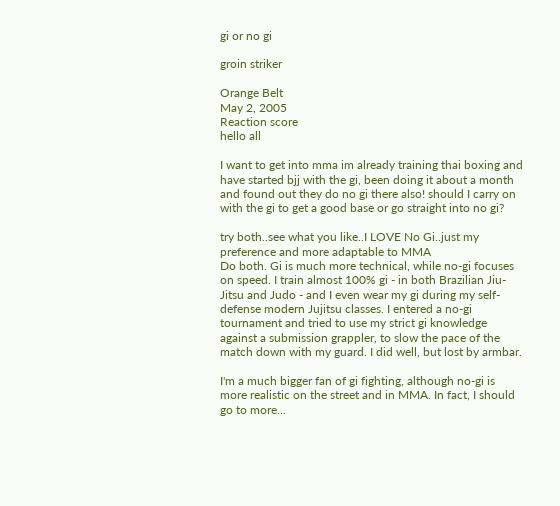gi or no gi

groin striker

Orange Belt
May 2, 2005
Reaction score
hello all

I want to get into mma im already training thai boxing and have started bjj with the gi, been doing it about a month and found out they do no gi there also! should I carry on with the gi to get a good base or go straight into no gi?

try both..see what you like..I LOVE No Gi..just my preference and more adaptable to MMA
Do both. Gi is much more technical, while no-gi focuses on speed. I train almost 100% gi - in both Brazilian Jiu-Jitsu and Judo - and I even wear my gi during my self-defense modern Jujitsu classes. I entered a no-gi tournament and tried to use my strict gi knowledge against a submission grappler, to slow the pace of the match down with my guard. I did well, but lost by armbar.

I'm a much bigger fan of gi fighting, although no-gi is more realistic on the street and in MMA. In fact, I should go to more...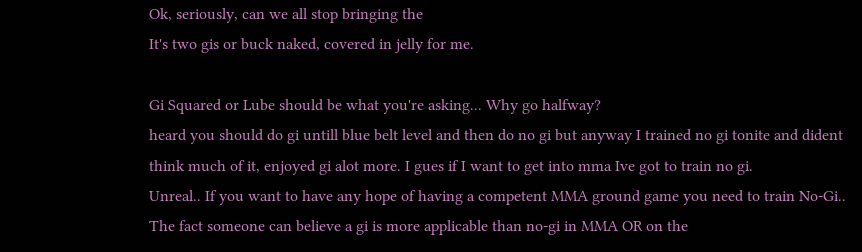Ok, seriously, can we all stop bringing the
It's two gis or buck naked, covered in jelly for me.

Gi Squared or Lube should be what you're asking... Why go halfway?
heard you should do gi untill blue belt level and then do no gi but anyway I trained no gi tonite and dident think much of it, enjoyed gi alot more. I gues if I want to get into mma Ive got to train no gi.
Unreal.. If you want to have any hope of having a competent MMA ground game you need to train No-Gi.. The fact someone can believe a gi is more applicable than no-gi in MMA OR on the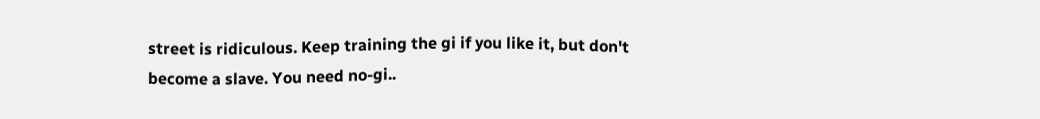street is ridiculous. Keep training the gi if you like it, but don't become a slave. You need no-gi..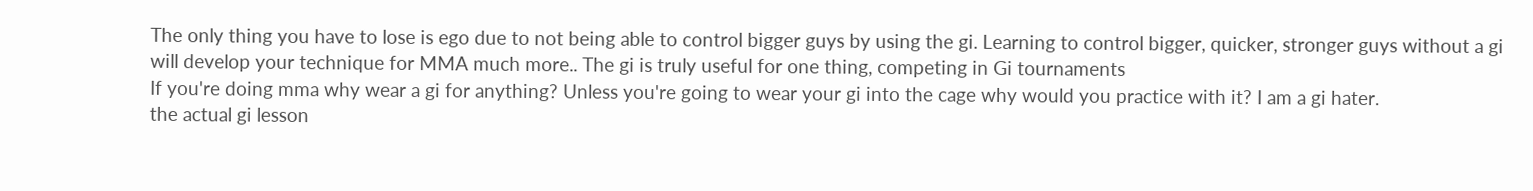The only thing you have to lose is ego due to not being able to control bigger guys by using the gi. Learning to control bigger, quicker, stronger guys without a gi will develop your technique for MMA much more.. The gi is truly useful for one thing, competing in Gi tournaments
If you're doing mma why wear a gi for anything? Unless you're going to wear your gi into the cage why would you practice with it? I am a gi hater.
the actual gi lesson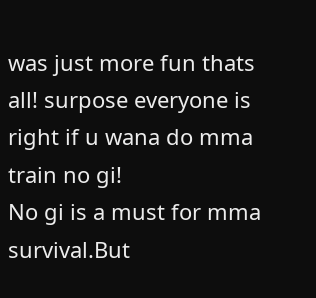was just more fun thats all! surpose everyone is right if u wana do mma train no gi!
No gi is a must for mma survival.But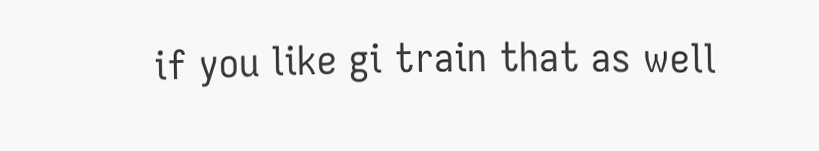if you like gi train that as well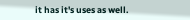it has it's uses as well.